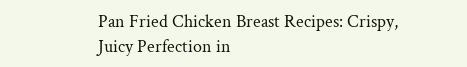Pan Fried Chicken Breast Recipes: Crispy, Juicy Perfection in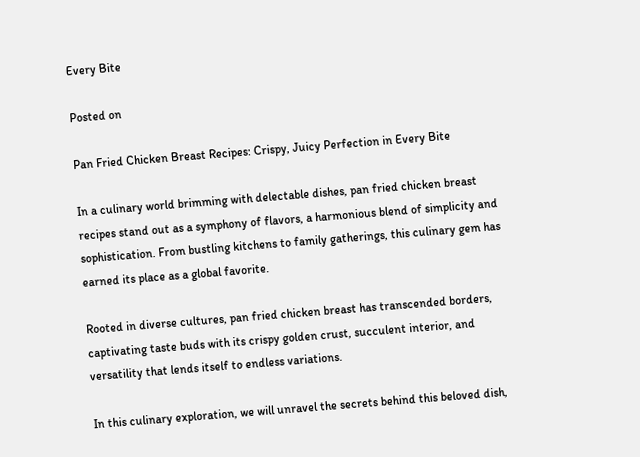Every Bite

Posted on

Pan Fried Chicken Breast Recipes: Crispy, Juicy Perfection in Every Bite

In a culinary world brimming with delectable dishes, pan fried chicken breast recipes stand out as a symphony of flavors, a harmonious blend of simplicity and sophistication. From bustling kitchens to family gatherings, this culinary gem has earned its place as a global favorite.

Rooted in diverse cultures, pan fried chicken breast has transcended borders, captivating taste buds with its crispy golden crust, succulent interior, and versatility that lends itself to endless variations.

In this culinary exploration, we will unravel the secrets behind this beloved dish,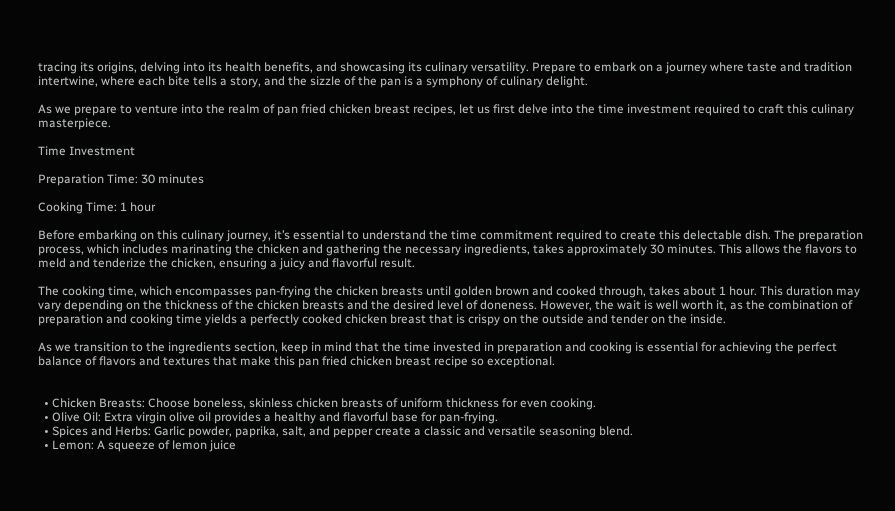tracing its origins, delving into its health benefits, and showcasing its culinary versatility. Prepare to embark on a journey where taste and tradition intertwine, where each bite tells a story, and the sizzle of the pan is a symphony of culinary delight.

As we prepare to venture into the realm of pan fried chicken breast recipes, let us first delve into the time investment required to craft this culinary masterpiece.

Time Investment

Preparation Time: 30 minutes

Cooking Time: 1 hour

Before embarking on this culinary journey, it’s essential to understand the time commitment required to create this delectable dish. The preparation process, which includes marinating the chicken and gathering the necessary ingredients, takes approximately 30 minutes. This allows the flavors to meld and tenderize the chicken, ensuring a juicy and flavorful result.

The cooking time, which encompasses pan-frying the chicken breasts until golden brown and cooked through, takes about 1 hour. This duration may vary depending on the thickness of the chicken breasts and the desired level of doneness. However, the wait is well worth it, as the combination of preparation and cooking time yields a perfectly cooked chicken breast that is crispy on the outside and tender on the inside.

As we transition to the ingredients section, keep in mind that the time invested in preparation and cooking is essential for achieving the perfect balance of flavors and textures that make this pan fried chicken breast recipe so exceptional.


  • Chicken Breasts: Choose boneless, skinless chicken breasts of uniform thickness for even cooking.
  • Olive Oil: Extra virgin olive oil provides a healthy and flavorful base for pan-frying.
  • Spices and Herbs: Garlic powder, paprika, salt, and pepper create a classic and versatile seasoning blend.
  • Lemon: A squeeze of lemon juice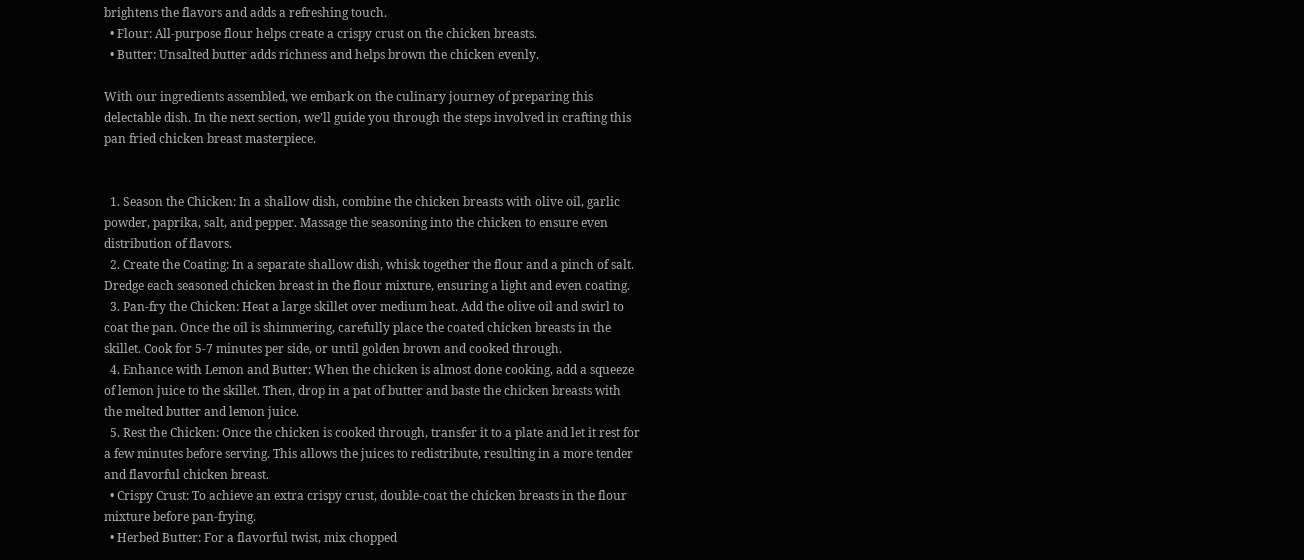brightens the flavors and adds a refreshing touch.
  • Flour: All-purpose flour helps create a crispy crust on the chicken breasts.
  • Butter: Unsalted butter adds richness and helps brown the chicken evenly.

With our ingredients assembled, we embark on the culinary journey of preparing this delectable dish. In the next section, we’ll guide you through the steps involved in crafting this pan fried chicken breast masterpiece.


  1. Season the Chicken: In a shallow dish, combine the chicken breasts with olive oil, garlic powder, paprika, salt, and pepper. Massage the seasoning into the chicken to ensure even distribution of flavors.
  2. Create the Coating: In a separate shallow dish, whisk together the flour and a pinch of salt. Dredge each seasoned chicken breast in the flour mixture, ensuring a light and even coating.
  3. Pan-fry the Chicken: Heat a large skillet over medium heat. Add the olive oil and swirl to coat the pan. Once the oil is shimmering, carefully place the coated chicken breasts in the skillet. Cook for 5-7 minutes per side, or until golden brown and cooked through.
  4. Enhance with Lemon and Butter: When the chicken is almost done cooking, add a squeeze of lemon juice to the skillet. Then, drop in a pat of butter and baste the chicken breasts with the melted butter and lemon juice.
  5. Rest the Chicken: Once the chicken is cooked through, transfer it to a plate and let it rest for a few minutes before serving. This allows the juices to redistribute, resulting in a more tender and flavorful chicken breast.
  • Crispy Crust: To achieve an extra crispy crust, double-coat the chicken breasts in the flour mixture before pan-frying.
  • Herbed Butter: For a flavorful twist, mix chopped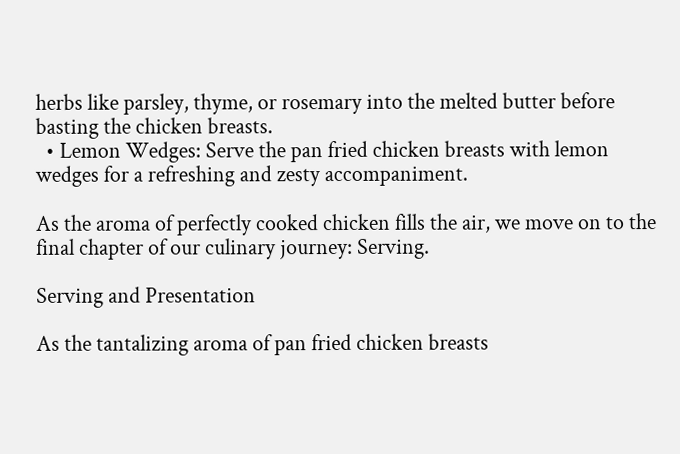herbs like parsley, thyme, or rosemary into the melted butter before basting the chicken breasts.
  • Lemon Wedges: Serve the pan fried chicken breasts with lemon wedges for a refreshing and zesty accompaniment.

As the aroma of perfectly cooked chicken fills the air, we move on to the final chapter of our culinary journey: Serving.

Serving and Presentation

As the tantalizing aroma of pan fried chicken breasts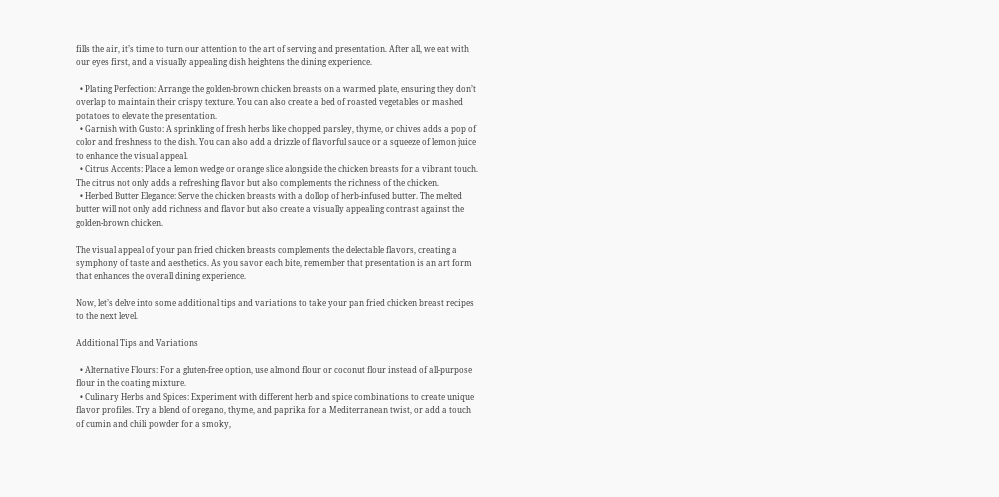fills the air, it’s time to turn our attention to the art of serving and presentation. After all, we eat with our eyes first, and a visually appealing dish heightens the dining experience.

  • Plating Perfection: Arrange the golden-brown chicken breasts on a warmed plate, ensuring they don’t overlap to maintain their crispy texture. You can also create a bed of roasted vegetables or mashed potatoes to elevate the presentation.
  • Garnish with Gusto: A sprinkling of fresh herbs like chopped parsley, thyme, or chives adds a pop of color and freshness to the dish. You can also add a drizzle of flavorful sauce or a squeeze of lemon juice to enhance the visual appeal.
  • Citrus Accents: Place a lemon wedge or orange slice alongside the chicken breasts for a vibrant touch. The citrus not only adds a refreshing flavor but also complements the richness of the chicken.
  • Herbed Butter Elegance: Serve the chicken breasts with a dollop of herb-infused butter. The melted butter will not only add richness and flavor but also create a visually appealing contrast against the golden-brown chicken.

The visual appeal of your pan fried chicken breasts complements the delectable flavors, creating a symphony of taste and aesthetics. As you savor each bite, remember that presentation is an art form that enhances the overall dining experience.

Now, let’s delve into some additional tips and variations to take your pan fried chicken breast recipes to the next level.

Additional Tips and Variations

  • Alternative Flours: For a gluten-free option, use almond flour or coconut flour instead of all-purpose flour in the coating mixture.
  • Culinary Herbs and Spices: Experiment with different herb and spice combinations to create unique flavor profiles. Try a blend of oregano, thyme, and paprika for a Mediterranean twist, or add a touch of cumin and chili powder for a smoky,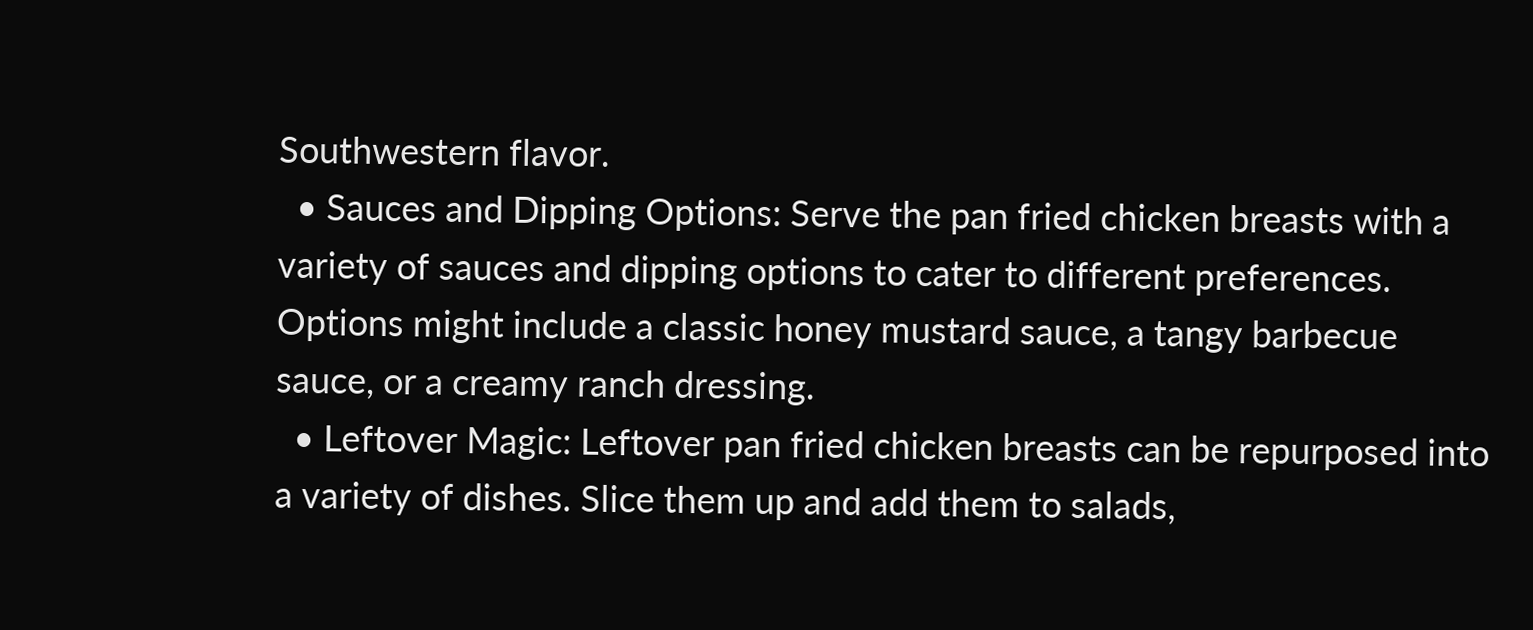Southwestern flavor.
  • Sauces and Dipping Options: Serve the pan fried chicken breasts with a variety of sauces and dipping options to cater to different preferences. Options might include a classic honey mustard sauce, a tangy barbecue sauce, or a creamy ranch dressing.
  • Leftover Magic: Leftover pan fried chicken breasts can be repurposed into a variety of dishes. Slice them up and add them to salads,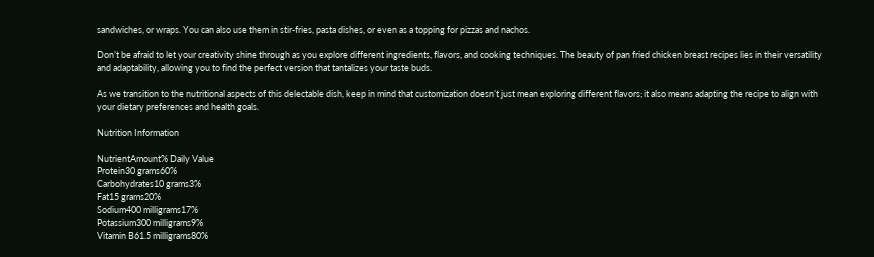sandwiches, or wraps. You can also use them in stir-fries, pasta dishes, or even as a topping for pizzas and nachos.

Don’t be afraid to let your creativity shine through as you explore different ingredients, flavors, and cooking techniques. The beauty of pan fried chicken breast recipes lies in their versatility and adaptability, allowing you to find the perfect version that tantalizes your taste buds.

As we transition to the nutritional aspects of this delectable dish, keep in mind that customization doesn’t just mean exploring different flavors; it also means adapting the recipe to align with your dietary preferences and health goals.

Nutrition Information

NutrientAmount% Daily Value
Protein30 grams60%
Carbohydrates10 grams3%
Fat15 grams20%
Sodium400 milligrams17%
Potassium300 milligrams9%
Vitamin B61.5 milligrams80%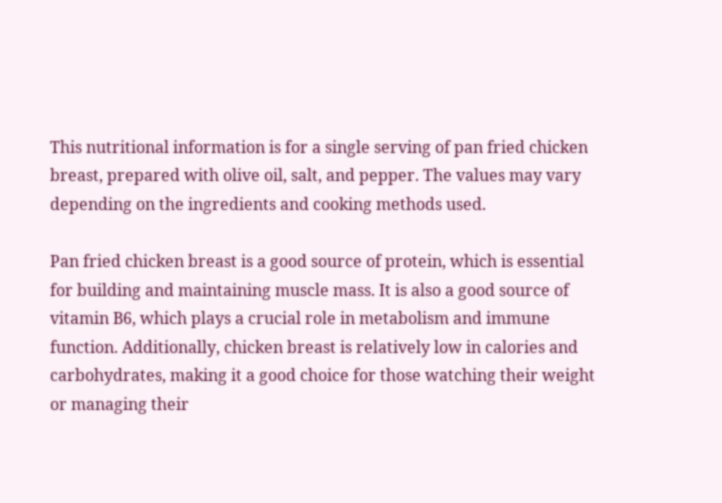This nutritional information is for a single serving of pan fried chicken breast, prepared with olive oil, salt, and pepper. The values may vary depending on the ingredients and cooking methods used.

Pan fried chicken breast is a good source of protein, which is essential for building and maintaining muscle mass. It is also a good source of vitamin B6, which plays a crucial role in metabolism and immune function. Additionally, chicken breast is relatively low in calories and carbohydrates, making it a good choice for those watching their weight or managing their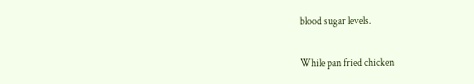blood sugar levels.

While pan fried chicken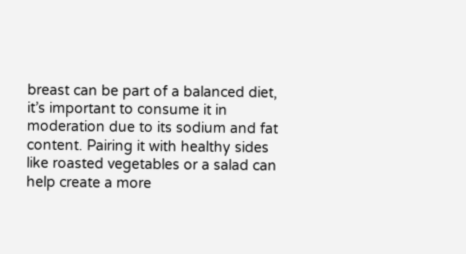breast can be part of a balanced diet, it’s important to consume it in moderation due to its sodium and fat content. Pairing it with healthy sides like roasted vegetables or a salad can help create a more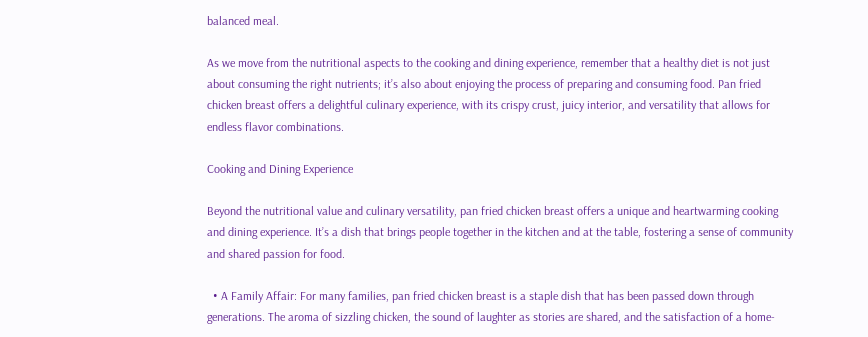balanced meal.

As we move from the nutritional aspects to the cooking and dining experience, remember that a healthy diet is not just about consuming the right nutrients; it’s also about enjoying the process of preparing and consuming food. Pan fried chicken breast offers a delightful culinary experience, with its crispy crust, juicy interior, and versatility that allows for endless flavor combinations.

Cooking and Dining Experience

Beyond the nutritional value and culinary versatility, pan fried chicken breast offers a unique and heartwarming cooking and dining experience. It’s a dish that brings people together in the kitchen and at the table, fostering a sense of community and shared passion for food.

  • A Family Affair: For many families, pan fried chicken breast is a staple dish that has been passed down through generations. The aroma of sizzling chicken, the sound of laughter as stories are shared, and the satisfaction of a home-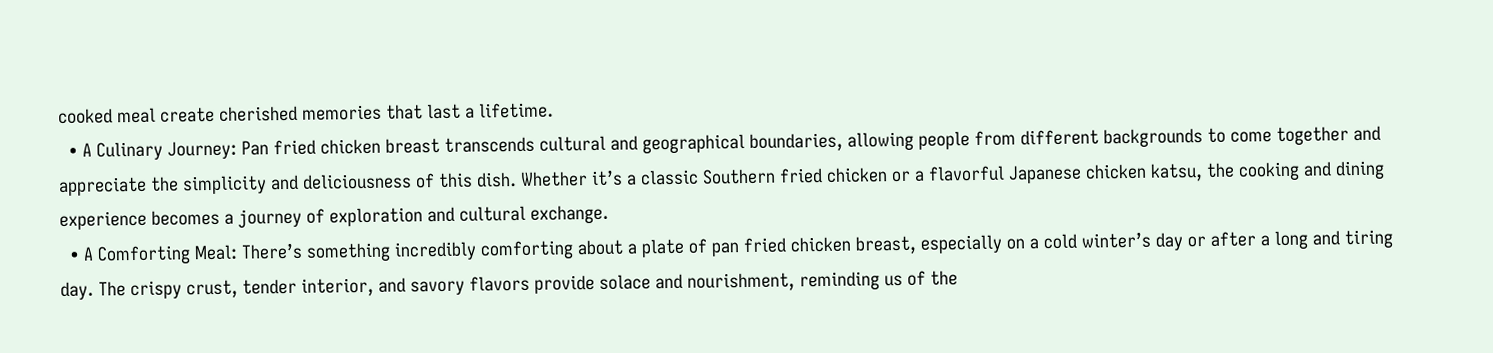cooked meal create cherished memories that last a lifetime.
  • A Culinary Journey: Pan fried chicken breast transcends cultural and geographical boundaries, allowing people from different backgrounds to come together and appreciate the simplicity and deliciousness of this dish. Whether it’s a classic Southern fried chicken or a flavorful Japanese chicken katsu, the cooking and dining experience becomes a journey of exploration and cultural exchange.
  • A Comforting Meal: There’s something incredibly comforting about a plate of pan fried chicken breast, especially on a cold winter’s day or after a long and tiring day. The crispy crust, tender interior, and savory flavors provide solace and nourishment, reminding us of the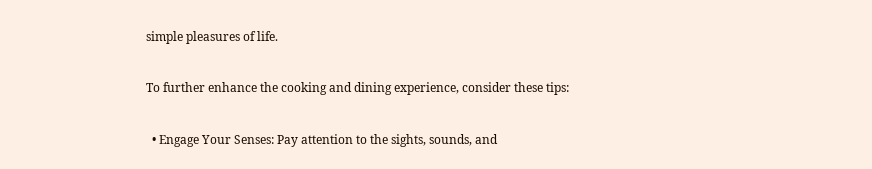simple pleasures of life.

To further enhance the cooking and dining experience, consider these tips:

  • Engage Your Senses: Pay attention to the sights, sounds, and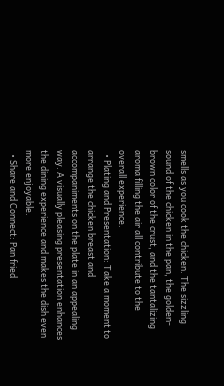smells as you cook the chicken. The sizzling sound of the chicken in the pan, the golden-brown color of the crust, and the tantalizing aroma filling the air all contribute to the overall experience.
  • Plating and Presentation: Take a moment to arrange the chicken breast and accompaniments on the plate in an appealing way. A visually pleasing presentation enhances the dining experience and makes the dish even more enjoyable.
  • Share and Connect: Pan fried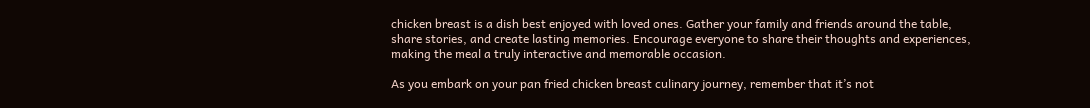chicken breast is a dish best enjoyed with loved ones. Gather your family and friends around the table, share stories, and create lasting memories. Encourage everyone to share their thoughts and experiences, making the meal a truly interactive and memorable occasion.

As you embark on your pan fried chicken breast culinary journey, remember that it’s not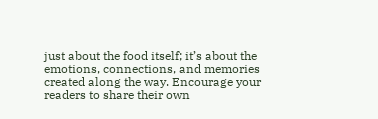just about the food itself; it’s about the emotions, connections, and memories created along the way. Encourage your readers to share their own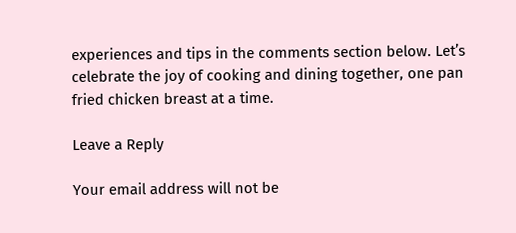experiences and tips in the comments section below. Let’s celebrate the joy of cooking and dining together, one pan fried chicken breast at a time.

Leave a Reply

Your email address will not be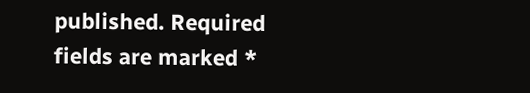published. Required fields are marked *